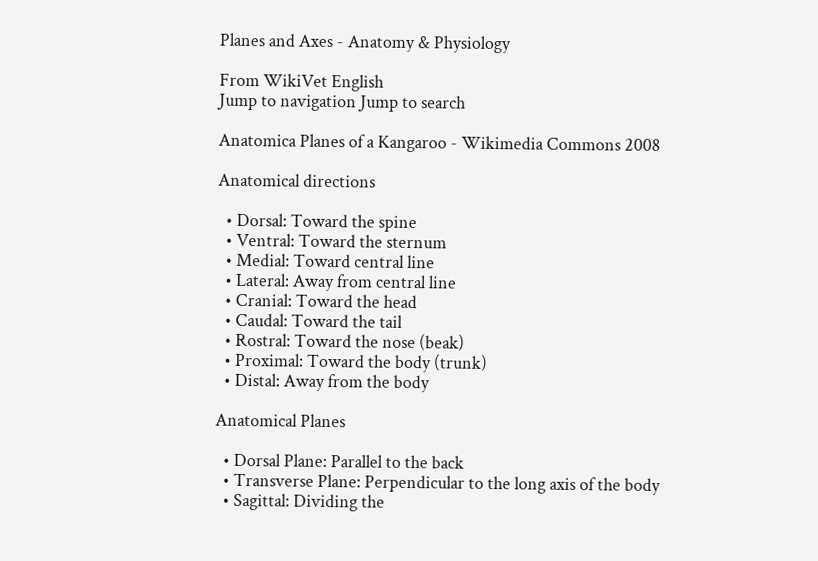Planes and Axes - Anatomy & Physiology

From WikiVet English
Jump to navigation Jump to search

Anatomica Planes of a Kangaroo - Wikimedia Commons 2008

Anatomical directions

  • Dorsal: Toward the spine
  • Ventral: Toward the sternum
  • Medial: Toward central line
  • Lateral: Away from central line
  • Cranial: Toward the head
  • Caudal: Toward the tail
  • Rostral: Toward the nose (beak)
  • Proximal: Toward the body (trunk)
  • Distal: Away from the body

Anatomical Planes

  • Dorsal Plane: Parallel to the back
  • Transverse Plane: Perpendicular to the long axis of the body
  • Sagittal: Dividing the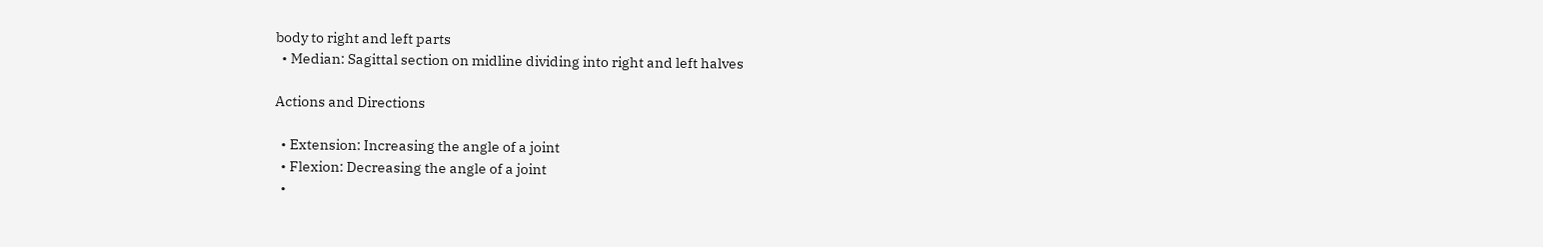body to right and left parts
  • Median: Sagittal section on midline dividing into right and left halves

Actions and Directions

  • Extension: Increasing the angle of a joint
  • Flexion: Decreasing the angle of a joint
  •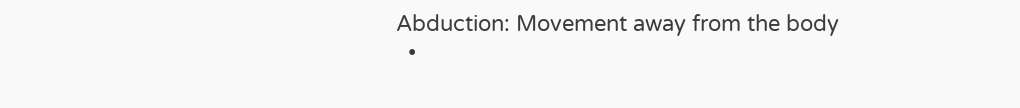Abduction: Movement away from the body
  •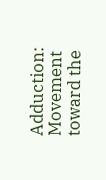Adduction: Movement toward the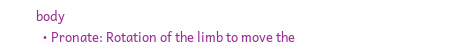body
  • Pronate: Rotation of the limb to move the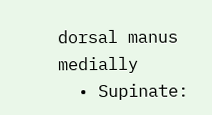dorsal manus medially
  • Supinate: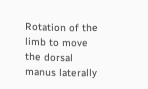Rotation of the limb to move the dorsal manus laterally